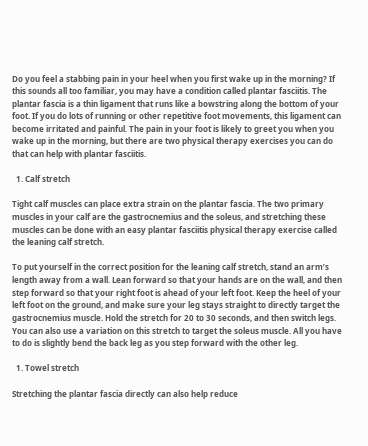Do you feel a stabbing pain in your heel when you first wake up in the morning? If this sounds all too familiar, you may have a condition called plantar fasciitis. The plantar fascia is a thin ligament that runs like a bowstring along the bottom of your foot. If you do lots of running or other repetitive foot movements, this ligament can become irritated and painful. The pain in your foot is likely to greet you when you wake up in the morning, but there are two physical therapy exercises you can do that can help with plantar fasciitis.

  1. Calf stretch

Tight calf muscles can place extra strain on the plantar fascia. The two primary muscles in your calf are the gastrocnemius and the soleus, and stretching these muscles can be done with an easy plantar fasciitis physical therapy exercise called the leaning calf stretch.

To put yourself in the correct position for the leaning calf stretch, stand an arm’s length away from a wall. Lean forward so that your hands are on the wall, and then step forward so that your right foot is ahead of your left foot. Keep the heel of your left foot on the ground, and make sure your leg stays straight to directly target the gastrocnemius muscle. Hold the stretch for 20 to 30 seconds, and then switch legs. You can also use a variation on this stretch to target the soleus muscle. All you have to do is slightly bend the back leg as you step forward with the other leg.

  1. Towel stretch

Stretching the plantar fascia directly can also help reduce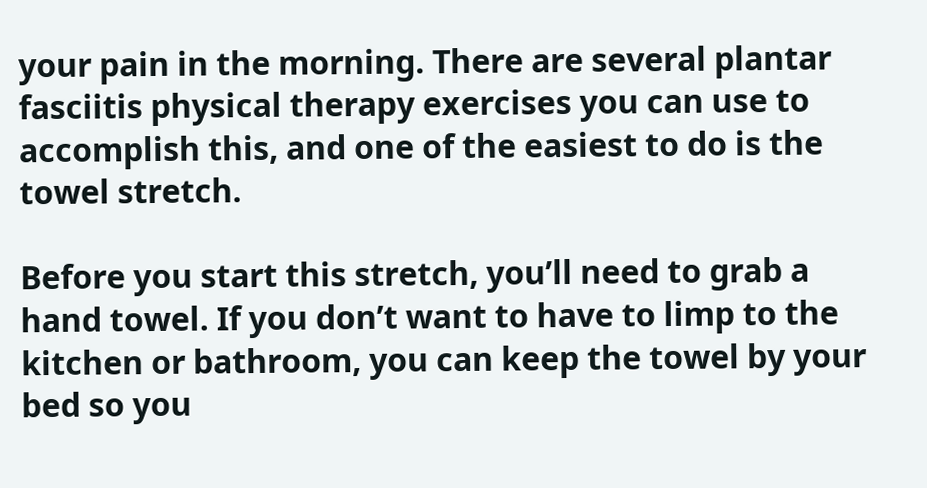your pain in the morning. There are several plantar fasciitis physical therapy exercises you can use to accomplish this, and one of the easiest to do is the towel stretch.

Before you start this stretch, you’ll need to grab a hand towel. If you don’t want to have to limp to the kitchen or bathroom, you can keep the towel by your bed so you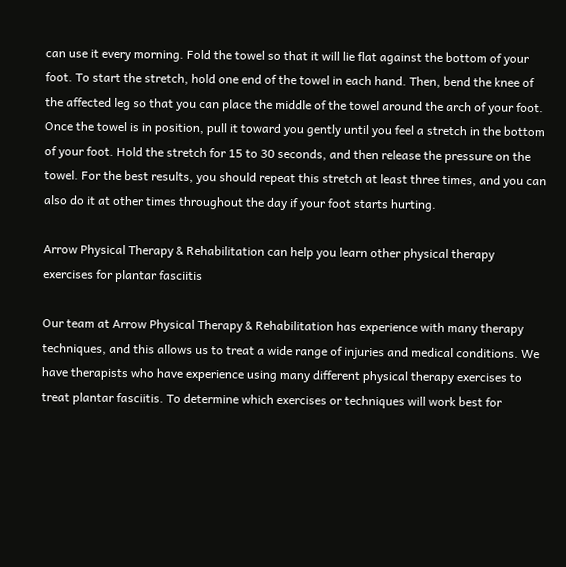can use it every morning. Fold the towel so that it will lie flat against the bottom of your foot. To start the stretch, hold one end of the towel in each hand. Then, bend the knee of the affected leg so that you can place the middle of the towel around the arch of your foot. Once the towel is in position, pull it toward you gently until you feel a stretch in the bottom of your foot. Hold the stretch for 15 to 30 seconds, and then release the pressure on the towel. For the best results, you should repeat this stretch at least three times, and you can also do it at other times throughout the day if your foot starts hurting.

Arrow Physical Therapy & Rehabilitation can help you learn other physical therapy exercises for plantar fasciitis

Our team at Arrow Physical Therapy & Rehabilitation has experience with many therapy techniques, and this allows us to treat a wide range of injuries and medical conditions. We have therapists who have experience using many different physical therapy exercises to treat plantar fasciitis. To determine which exercises or techniques will work best for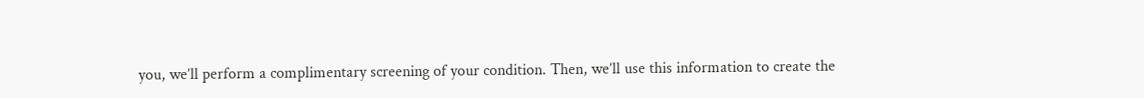you, we’ll perform a complimentary screening of your condition. Then, we’ll use this information to create the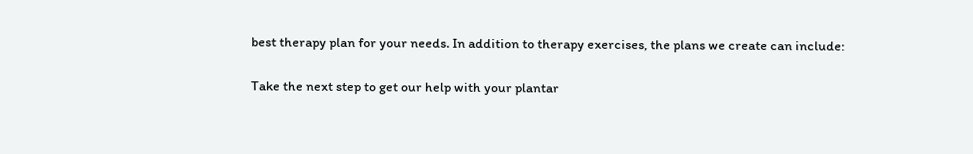best therapy plan for your needs. In addition to therapy exercises, the plans we create can include:

Take the next step to get our help with your plantar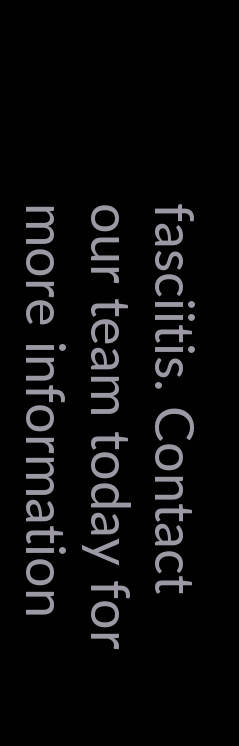fasciitis. Contact our team today for more information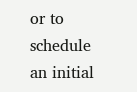or to schedule an initial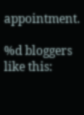appointment.

%d bloggers like this: